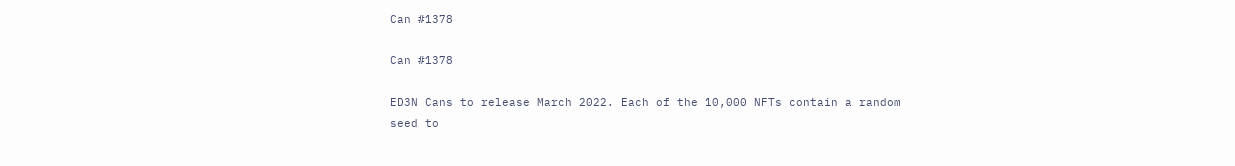Can #1378

Can #1378

ED3N Cans to release March 2022. Each of the 10,000 NFTs contain a random seed to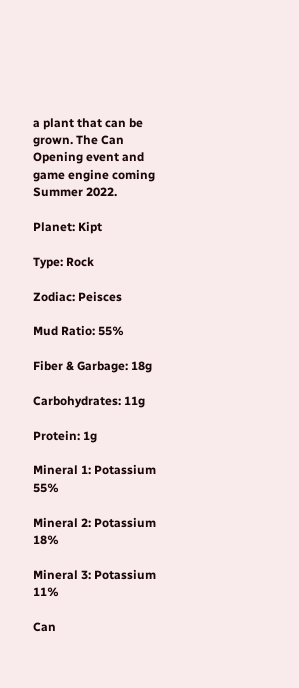a plant that can be grown. The Can Opening event and game engine coming Summer 2022.

Planet: Kipt

Type: Rock

Zodiac: Peisces

Mud Ratio: 55%

Fiber & Garbage: 18g

Carbohydrates: 11g

Protein: 1g

Mineral 1: Potassium 55%

Mineral 2: Potassium 18%

Mineral 3: Potassium 11%

Can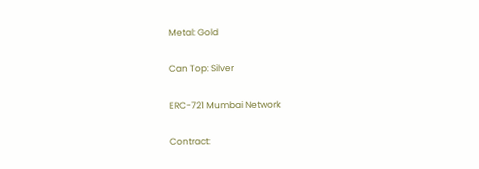Metal: Gold

Can Top: Silver

ERC-721 Mumbai Network

Contract: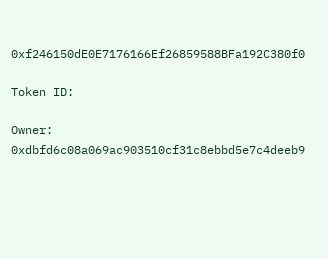0xf246150dE0E7176166Ef26859588BFa192C380f0

Token ID:

Owner: 0xdbfd6c08a069ac903510cf31c8ebbd5e7c4deeb9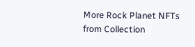More Rock Planet NFTs from Collection